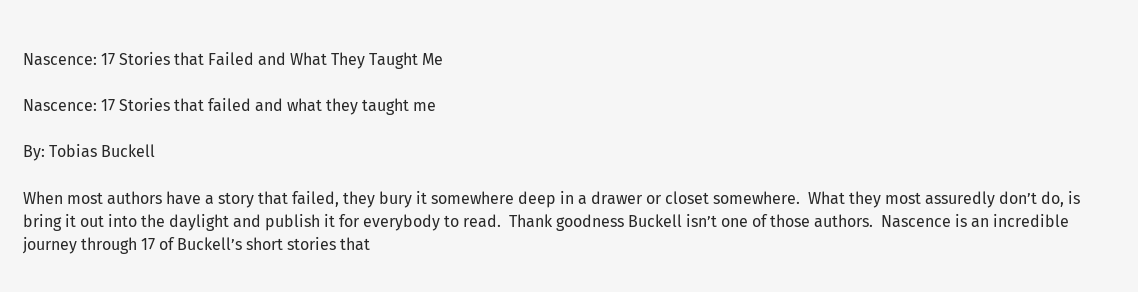Nascence: 17 Stories that Failed and What They Taught Me

Nascence: 17 Stories that failed and what they taught me

By: Tobias Buckell

When most authors have a story that failed, they bury it somewhere deep in a drawer or closet somewhere.  What they most assuredly don’t do, is bring it out into the daylight and publish it for everybody to read.  Thank goodness Buckell isn’t one of those authors.  Nascence is an incredible journey through 17 of Buckell’s short stories that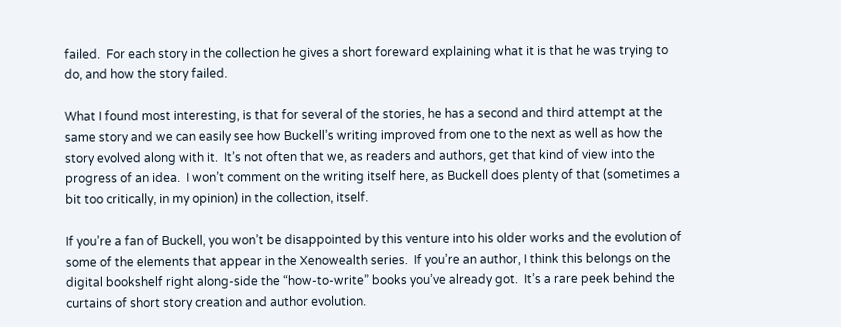failed.  For each story in the collection he gives a short foreward explaining what it is that he was trying to do, and how the story failed.

What I found most interesting, is that for several of the stories, he has a second and third attempt at the same story and we can easily see how Buckell’s writing improved from one to the next as well as how the story evolved along with it.  It’s not often that we, as readers and authors, get that kind of view into the progress of an idea.  I won’t comment on the writing itself here, as Buckell does plenty of that (sometimes a bit too critically, in my opinion) in the collection, itself.

If you’re a fan of Buckell, you won’t be disappointed by this venture into his older works and the evolution of some of the elements that appear in the Xenowealth series.  If you’re an author, I think this belongs on the digital bookshelf right along-side the “how-to-write” books you’ve already got.  It’s a rare peek behind the curtains of short story creation and author evolution.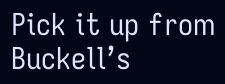Pick it up from Buckell’s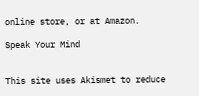online store, or at Amazon.

Speak Your Mind


This site uses Akismet to reduce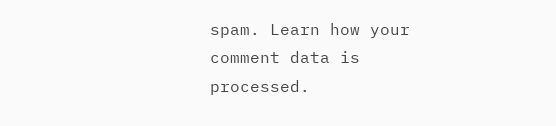spam. Learn how your comment data is processed.